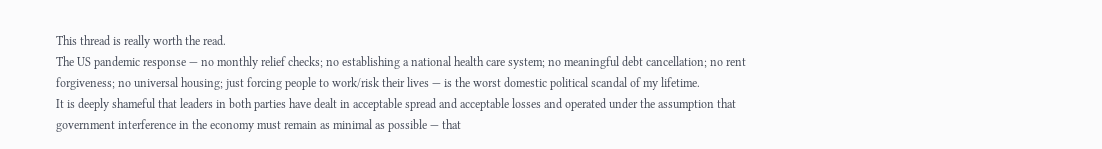This thread is really worth the read.
The US pandemic response — no monthly relief checks; no establishing a national health care system; no meaningful debt cancellation; no rent forgiveness; no universal housing; just forcing people to work/risk their lives — is the worst domestic political scandal of my lifetime.
It is deeply shameful that leaders in both parties have dealt in acceptable spread and acceptable losses and operated under the assumption that government interference in the economy must remain as minimal as possible — that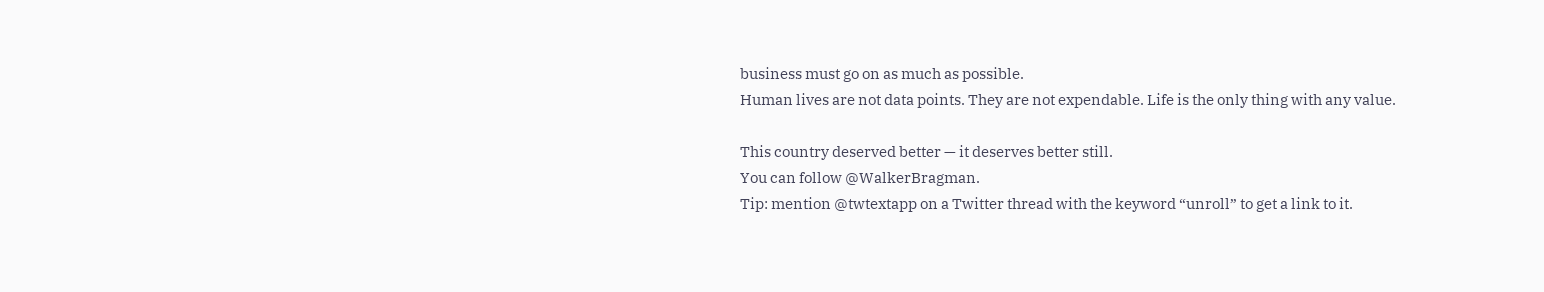business must go on as much as possible.
Human lives are not data points. They are not expendable. Life is the only thing with any value.

This country deserved better — it deserves better still.
You can follow @WalkerBragman.
Tip: mention @twtextapp on a Twitter thread with the keyword “unroll” to get a link to it.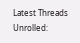Latest Threads Unrolled: